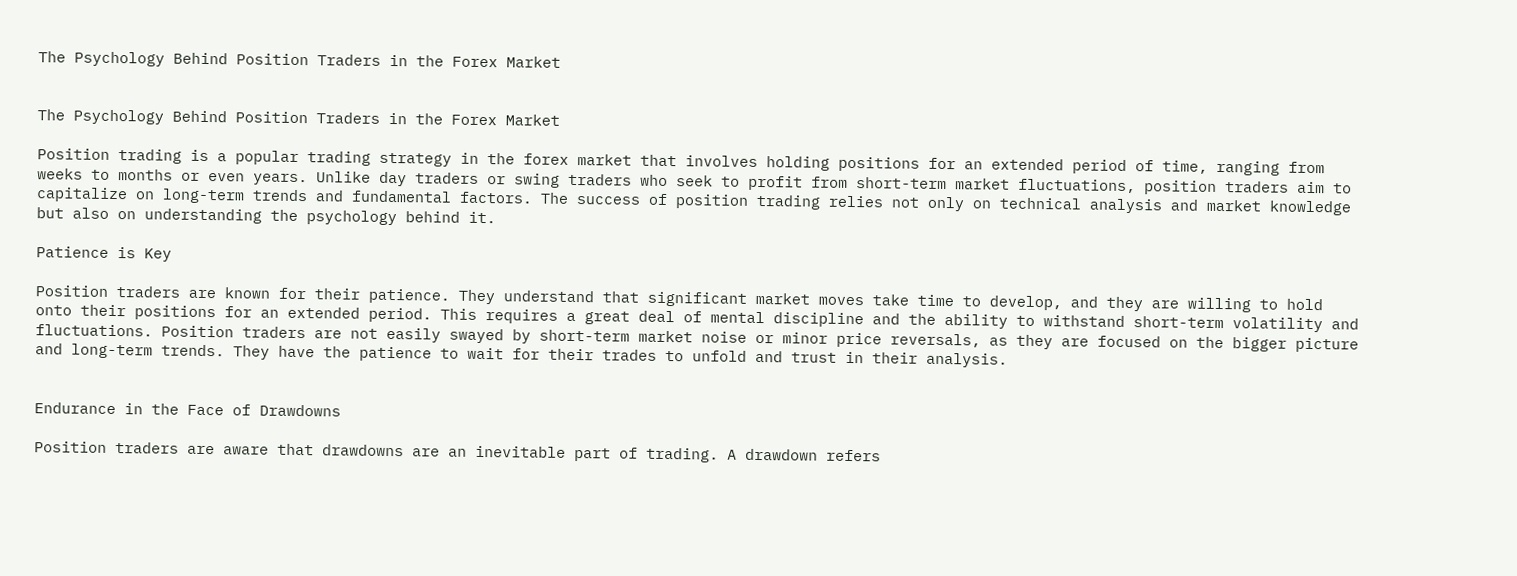The Psychology Behind Position Traders in the Forex Market


The Psychology Behind Position Traders in the Forex Market

Position trading is a popular trading strategy in the forex market that involves holding positions for an extended period of time, ranging from weeks to months or even years. Unlike day traders or swing traders who seek to profit from short-term market fluctuations, position traders aim to capitalize on long-term trends and fundamental factors. The success of position trading relies not only on technical analysis and market knowledge but also on understanding the psychology behind it.

Patience is Key

Position traders are known for their patience. They understand that significant market moves take time to develop, and they are willing to hold onto their positions for an extended period. This requires a great deal of mental discipline and the ability to withstand short-term volatility and fluctuations. Position traders are not easily swayed by short-term market noise or minor price reversals, as they are focused on the bigger picture and long-term trends. They have the patience to wait for their trades to unfold and trust in their analysis.


Endurance in the Face of Drawdowns

Position traders are aware that drawdowns are an inevitable part of trading. A drawdown refers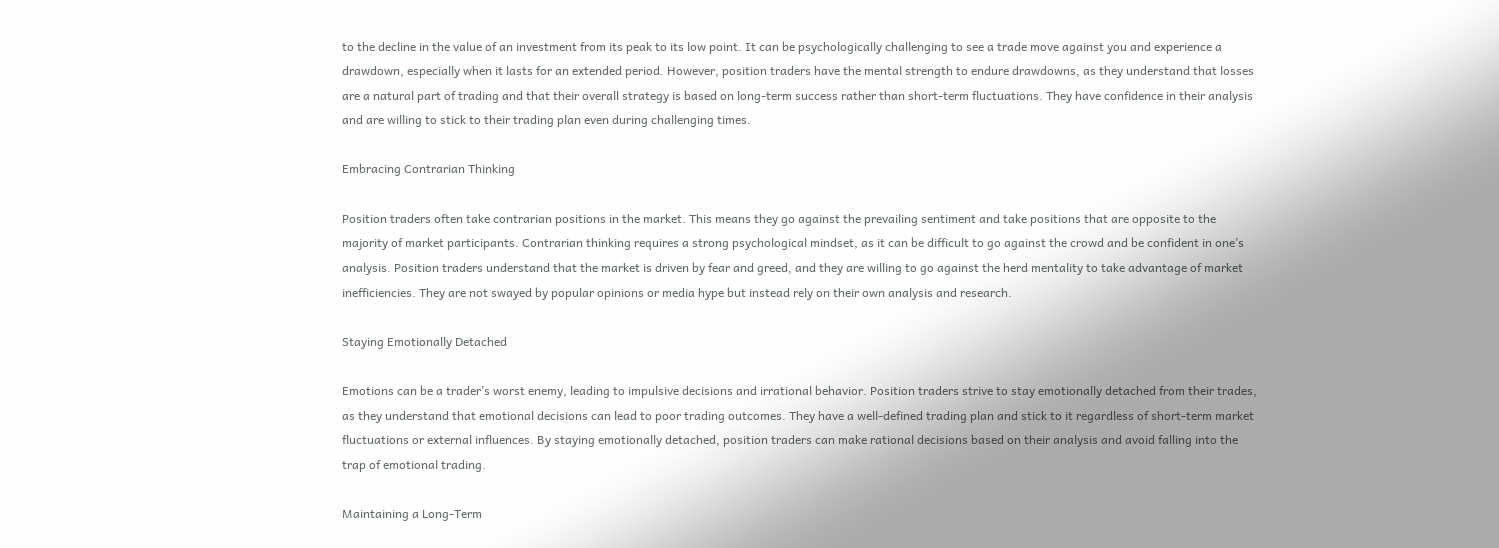to the decline in the value of an investment from its peak to its low point. It can be psychologically challenging to see a trade move against you and experience a drawdown, especially when it lasts for an extended period. However, position traders have the mental strength to endure drawdowns, as they understand that losses are a natural part of trading and that their overall strategy is based on long-term success rather than short-term fluctuations. They have confidence in their analysis and are willing to stick to their trading plan even during challenging times.

Embracing Contrarian Thinking

Position traders often take contrarian positions in the market. This means they go against the prevailing sentiment and take positions that are opposite to the majority of market participants. Contrarian thinking requires a strong psychological mindset, as it can be difficult to go against the crowd and be confident in one’s analysis. Position traders understand that the market is driven by fear and greed, and they are willing to go against the herd mentality to take advantage of market inefficiencies. They are not swayed by popular opinions or media hype but instead rely on their own analysis and research.

Staying Emotionally Detached

Emotions can be a trader’s worst enemy, leading to impulsive decisions and irrational behavior. Position traders strive to stay emotionally detached from their trades, as they understand that emotional decisions can lead to poor trading outcomes. They have a well-defined trading plan and stick to it regardless of short-term market fluctuations or external influences. By staying emotionally detached, position traders can make rational decisions based on their analysis and avoid falling into the trap of emotional trading.

Maintaining a Long-Term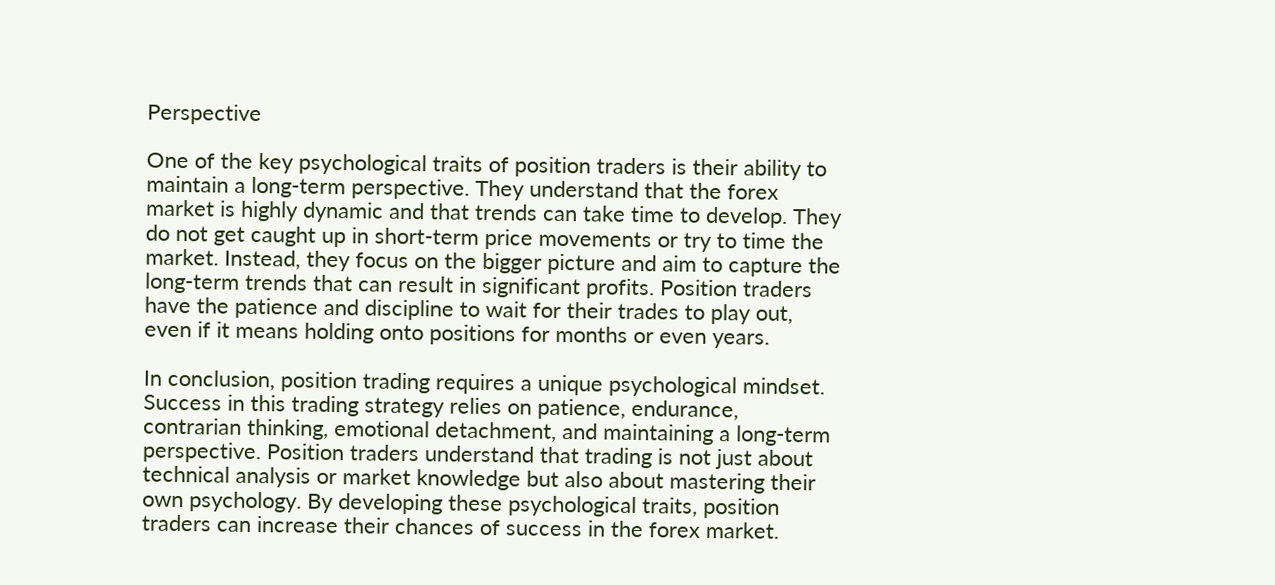Perspective

One of the key psychological traits of position traders is their ability to maintain a long-term perspective. They understand that the forex market is highly dynamic and that trends can take time to develop. They do not get caught up in short-term price movements or try to time the market. Instead, they focus on the bigger picture and aim to capture the long-term trends that can result in significant profits. Position traders have the patience and discipline to wait for their trades to play out, even if it means holding onto positions for months or even years.

In conclusion, position trading requires a unique psychological mindset. Success in this trading strategy relies on patience, endurance, contrarian thinking, emotional detachment, and maintaining a long-term perspective. Position traders understand that trading is not just about technical analysis or market knowledge but also about mastering their own psychology. By developing these psychological traits, position traders can increase their chances of success in the forex market.